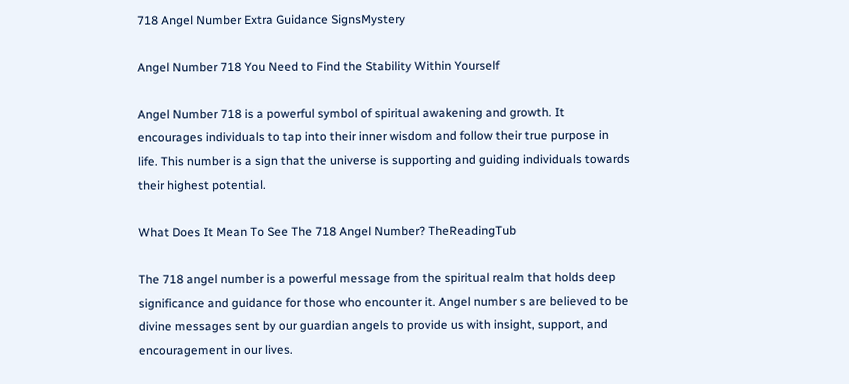718 Angel Number Extra Guidance SignsMystery

Angel Number 718 You Need to Find the Stability Within Yourself

Angel Number 718 is a powerful symbol of spiritual awakening and growth. It encourages individuals to tap into their inner wisdom and follow their true purpose in life. This number is a sign that the universe is supporting and guiding individuals towards their highest potential.

What Does It Mean To See The 718 Angel Number? TheReadingTub

The 718 angel number is a powerful message from the spiritual realm that holds deep significance and guidance for those who encounter it. Angel number s are believed to be divine messages sent by our guardian angels to provide us with insight, support, and encouragement in our lives.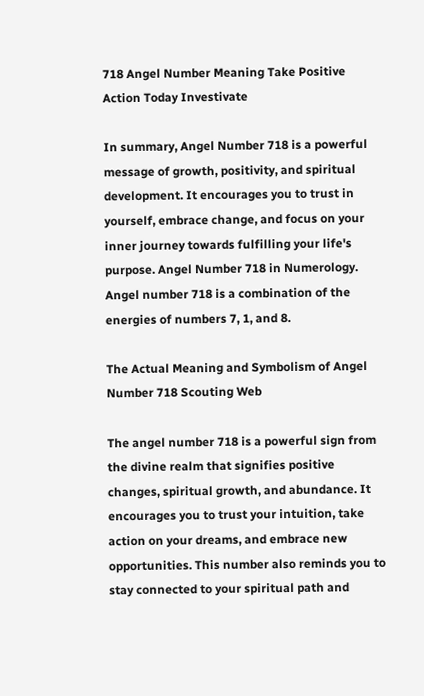718 Angel Number Meaning Take Positive Action Today Investivate

In summary, Angel Number 718 is a powerful message of growth, positivity, and spiritual development. It encourages you to trust in yourself, embrace change, and focus on your inner journey towards fulfilling your life's purpose. Angel Number 718 in Numerology. Angel number 718 is a combination of the energies of numbers 7, 1, and 8.

The Actual Meaning and Symbolism of Angel Number 718 Scouting Web

The angel number 718 is a powerful sign from the divine realm that signifies positive changes, spiritual growth, and abundance. It encourages you to trust your intuition, take action on your dreams, and embrace new opportunities. This number also reminds you to stay connected to your spiritual path and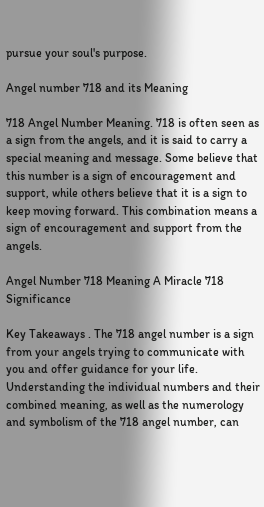pursue your soul's purpose.

Angel number 718 and its Meaning

718 Angel Number Meaning. 718 is often seen as a sign from the angels, and it is said to carry a special meaning and message. Some believe that this number is a sign of encouragement and support, while others believe that it is a sign to keep moving forward. This combination means a sign of encouragement and support from the angels.

Angel Number 718 Meaning A Miracle 718 Significance

Key Takeaways . The 718 angel number is a sign from your angels trying to communicate with you and offer guidance for your life. Understanding the individual numbers and their combined meaning, as well as the numerology and symbolism of the 718 angel number, can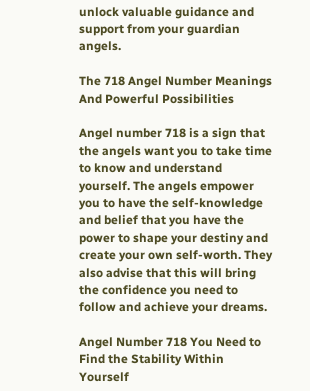unlock valuable guidance and support from your guardian angels.

The 718 Angel Number Meanings And Powerful Possibilities

Angel number 718 is a sign that the angels want you to take time to know and understand yourself. The angels empower you to have the self-knowledge and belief that you have the power to shape your destiny and create your own self-worth. They also advise that this will bring the confidence you need to follow and achieve your dreams.

Angel Number 718 You Need to Find the Stability Within Yourself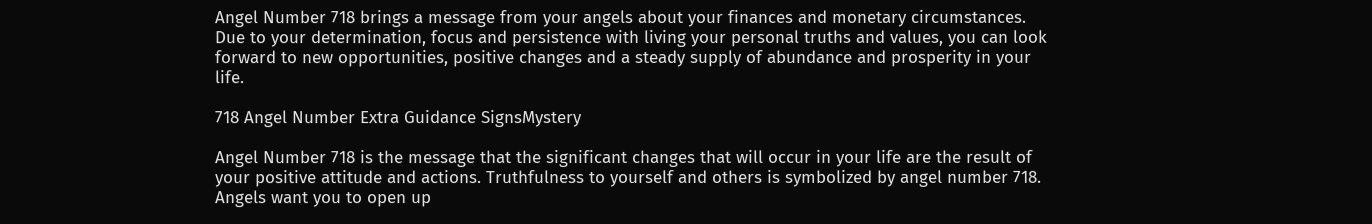Angel Number 718 brings a message from your angels about your finances and monetary circumstances. Due to your determination, focus and persistence with living your personal truths and values, you can look forward to new opportunities, positive changes and a steady supply of abundance and prosperity in your life.

718 Angel Number Extra Guidance SignsMystery

Angel Number 718 is the message that the significant changes that will occur in your life are the result of your positive attitude and actions. Truthfulness to yourself and others is symbolized by angel number 718. Angels want you to open up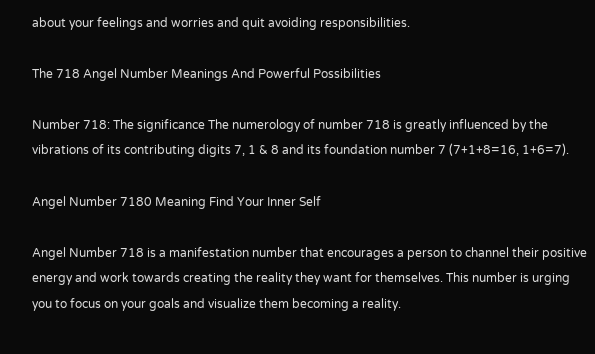about your feelings and worries and quit avoiding responsibilities.

The 718 Angel Number Meanings And Powerful Possibilities

Number 718: The significance The numerology of number 718 is greatly influenced by the vibrations of its contributing digits 7, 1 & 8 and its foundation number 7 (7+1+8=16, 1+6=7).

Angel Number 7180 Meaning Find Your Inner Self

Angel Number 718 is a manifestation number that encourages a person to channel their positive energy and work towards creating the reality they want for themselves. This number is urging you to focus on your goals and visualize them becoming a reality.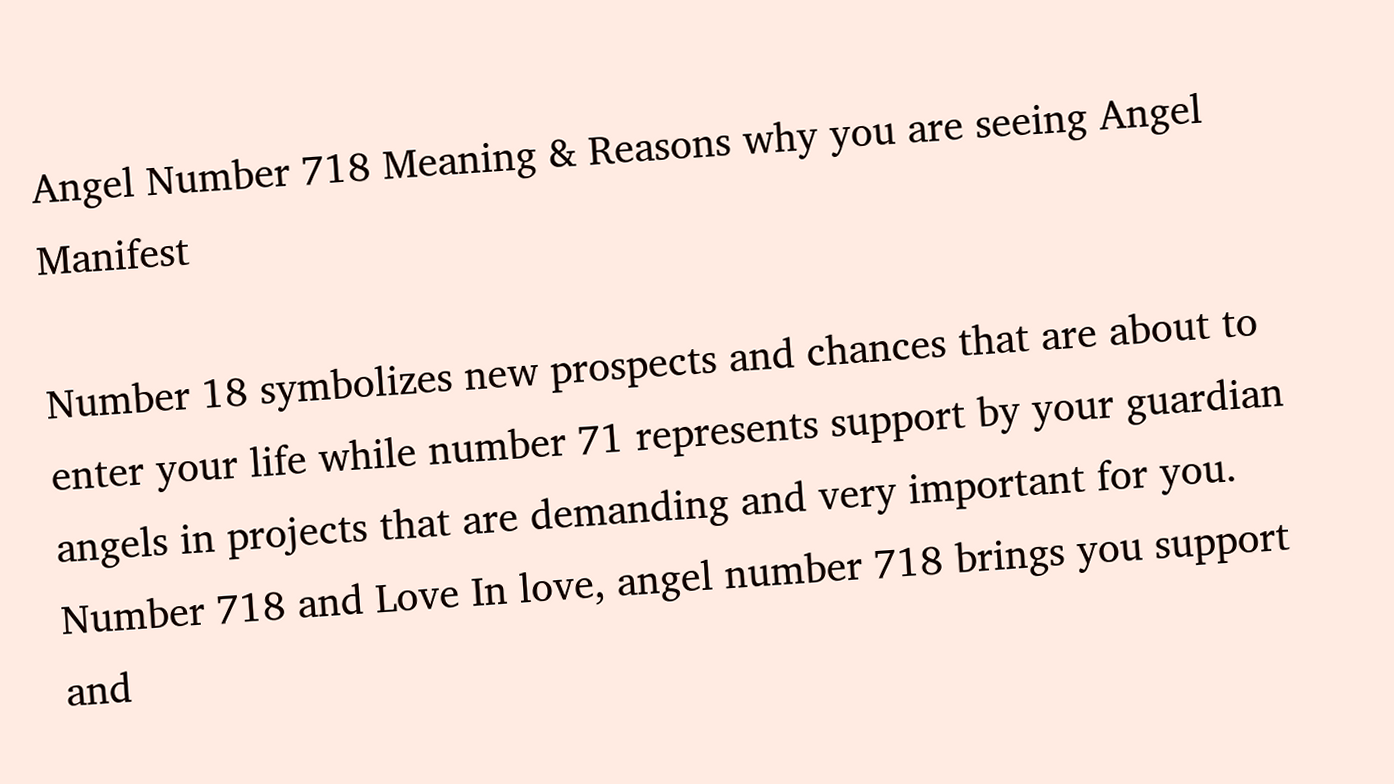Angel Number 718 Meaning & Reasons why you are seeing Angel Manifest

Number 18 symbolizes new prospects and chances that are about to enter your life while number 71 represents support by your guardian angels in projects that are demanding and very important for you. Number 718 and Love In love, angel number 718 brings you support and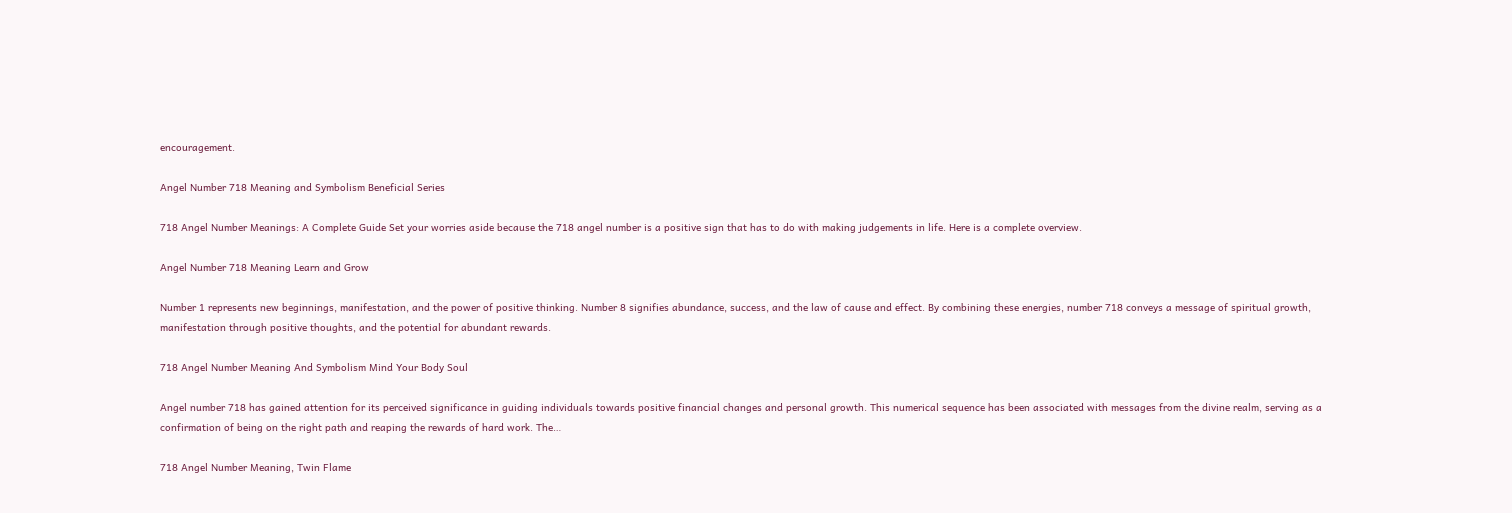encouragement.

Angel Number 718 Meaning and Symbolism Beneficial Series

718 Angel Number Meanings: A Complete Guide Set your worries aside because the 718 angel number is a positive sign that has to do with making judgements in life. Here is a complete overview.

Angel Number 718 Meaning Learn and Grow

Number 1 represents new beginnings, manifestation, and the power of positive thinking. Number 8 signifies abundance, success, and the law of cause and effect. By combining these energies, number 718 conveys a message of spiritual growth, manifestation through positive thoughts, and the potential for abundant rewards.

718 Angel Number Meaning And Symbolism Mind Your Body Soul

Angel number 718 has gained attention for its perceived significance in guiding individuals towards positive financial changes and personal growth. This numerical sequence has been associated with messages from the divine realm, serving as a confirmation of being on the right path and reaping the rewards of hard work. The…

718 Angel Number Meaning, Twin Flame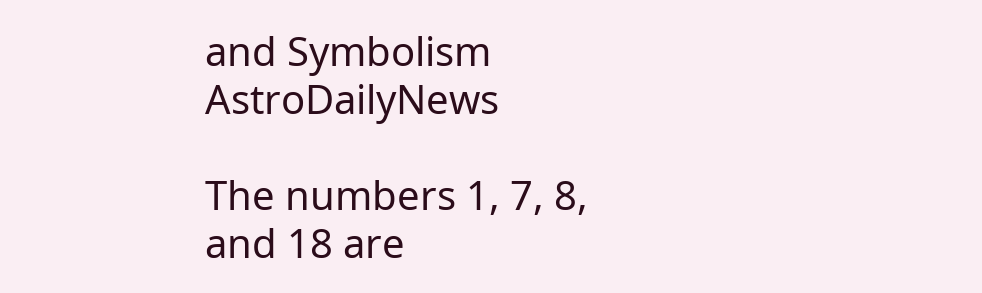and Symbolism AstroDailyNews

The numbers 1, 7, 8, and 18 are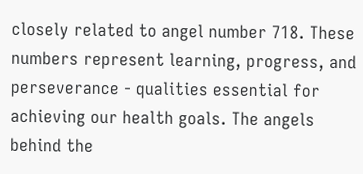closely related to angel number 718. These numbers represent learning, progress, and perseverance - qualities essential for achieving our health goals. The angels behind the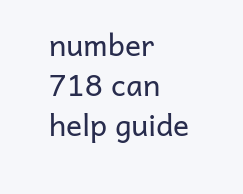number 718 can help guide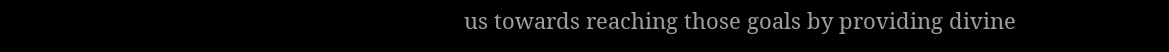us towards reaching those goals by providing divine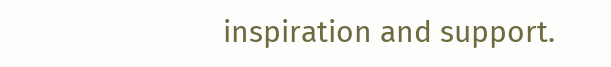inspiration and support.